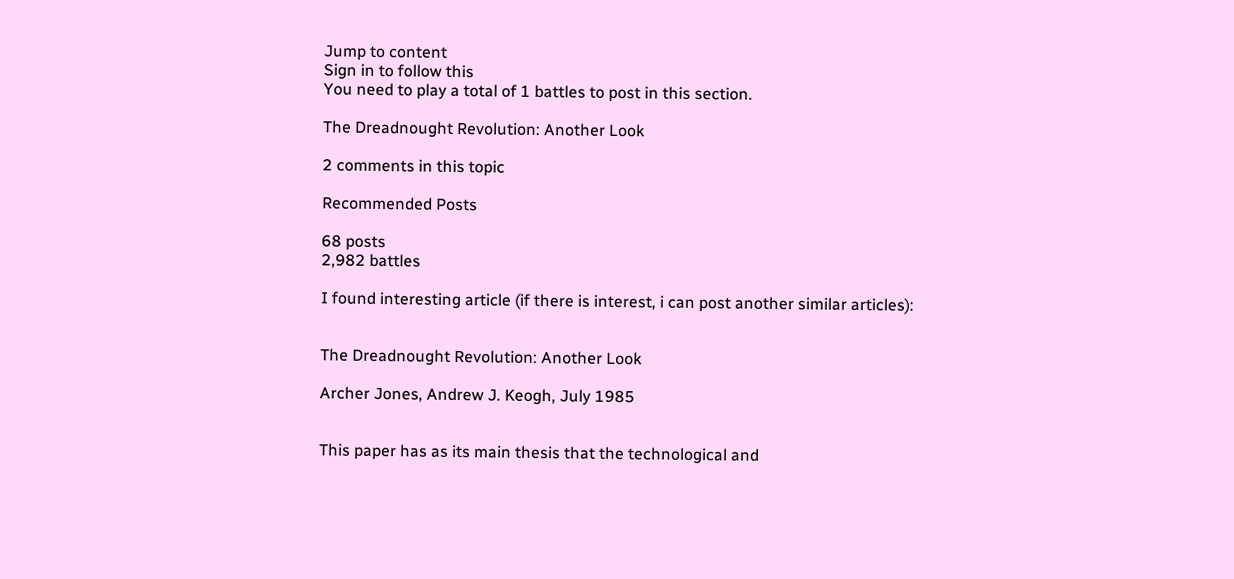Jump to content
Sign in to follow this
You need to play a total of 1 battles to post in this section.

The Dreadnought Revolution: Another Look

2 comments in this topic

Recommended Posts

68 posts
2,982 battles

I found interesting article (if there is interest, i can post another similar articles):


The Dreadnought Revolution: Another Look

Archer Jones, Andrew J. Keogh, July 1985


This paper has as its main thesis that the technological and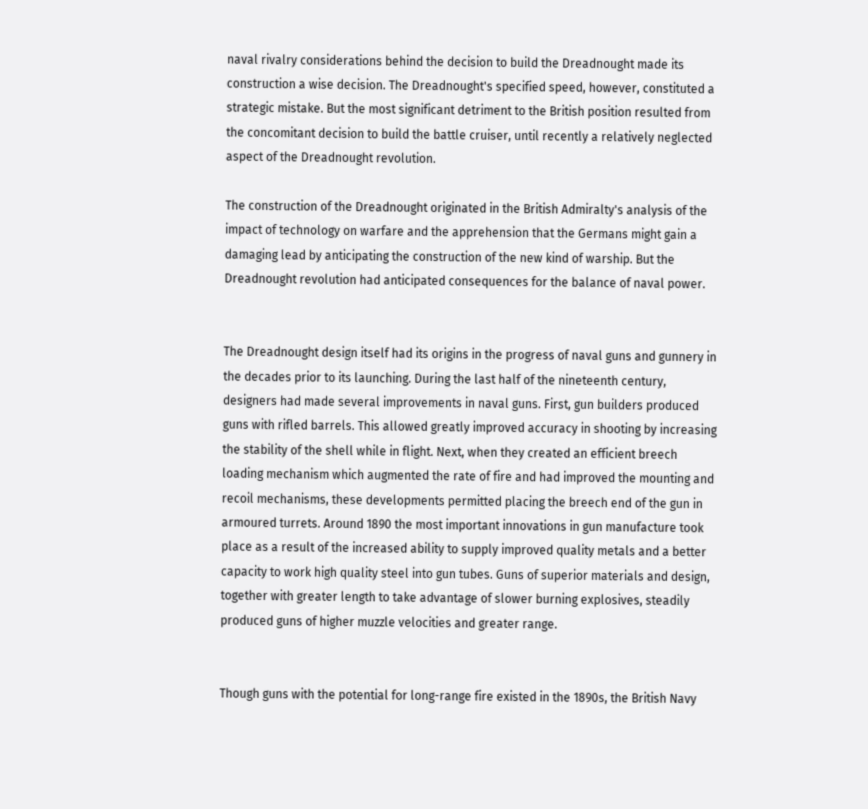naval rivalry considerations behind the decision to build the Dreadnought made its construction a wise decision. The Dreadnought's specified speed, however, constituted a strategic mistake. But the most significant detriment to the British position resulted from the concomitant decision to build the battle cruiser, until recently a relatively neglected aspect of the Dreadnought revolution.

The construction of the Dreadnought originated in the British Admiralty's analysis of the impact of technology on warfare and the apprehension that the Germans might gain a damaging lead by anticipating the construction of the new kind of warship. But the Dreadnought revolution had anticipated consequences for the balance of naval power.


The Dreadnought design itself had its origins in the progress of naval guns and gunnery in the decades prior to its launching. During the last half of the nineteenth century, designers had made several improvements in naval guns. First, gun builders produced guns with rifled barrels. This allowed greatly improved accuracy in shooting by increasing the stability of the shell while in flight. Next, when they created an efficient breech loading mechanism which augmented the rate of fire and had improved the mounting and recoil mechanisms, these developments permitted placing the breech end of the gun in armoured turrets. Around 1890 the most important innovations in gun manufacture took place as a result of the increased ability to supply improved quality metals and a better capacity to work high quality steel into gun tubes. Guns of superior materials and design, together with greater length to take advantage of slower burning explosives, steadily produced guns of higher muzzle velocities and greater range.


Though guns with the potential for long-range fire existed in the 1890s, the British Navy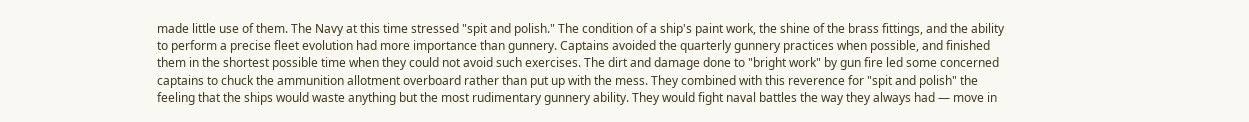made little use of them. The Navy at this time stressed "spit and polish." The condition of a ship's paint work, the shine of the brass fittings, and the ability to perform a precise fleet evolution had more importance than gunnery. Captains avoided the quarterly gunnery practices when possible, and finished them in the shortest possible time when they could not avoid such exercises. The dirt and damage done to "bright work" by gun fire led some concerned captains to chuck the ammunition allotment overboard rather than put up with the mess. They combined with this reverence for "spit and polish" the feeling that the ships would waste anything but the most rudimentary gunnery ability. They would fight naval battles the way they always had — move in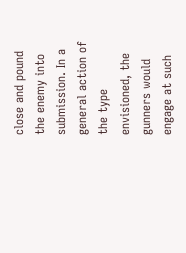close and pound the enemy into submission. In a general action of the type envisioned, the gunners would engage at such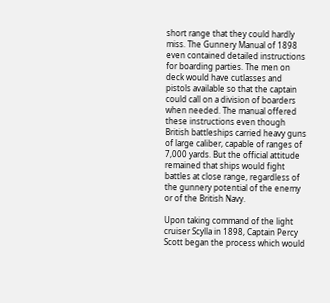short range that they could hardly miss. The Gunnery Manual of 1898 even contained detailed instructions for boarding parties. The men on deck would have cutlasses and pistols available so that the captain could call on a division of boarders when needed. The manual offered these instructions even though British battleships carried heavy guns of large caliber, capable of ranges of 7,000 yards. But the official attitude remained that ships would fight battles at close range, regardless of the gunnery potential of the enemy or of the British Navy.

Upon taking command of the light cruiser Scylla in 1898, Captain Percy Scott began the process which would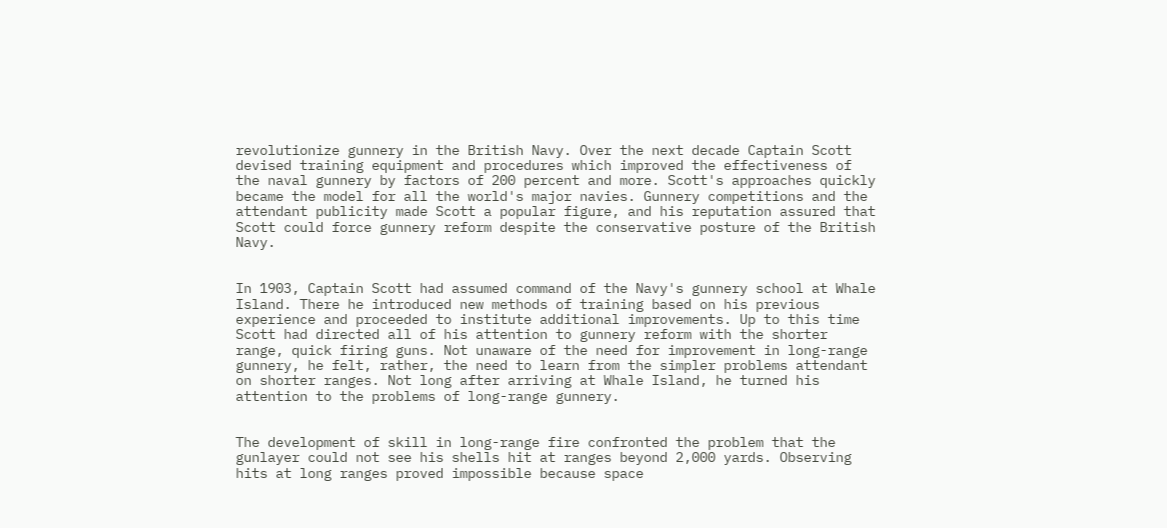revolutionize gunnery in the British Navy. Over the next decade Captain Scott devised training equipment and procedures which improved the effectiveness of the naval gunnery by factors of 200 percent and more. Scott's approaches quickly became the model for all the world's major navies. Gunnery competitions and the attendant publicity made Scott a popular figure, and his reputation assured that Scott could force gunnery reform despite the conservative posture of the British Navy.


In 1903, Captain Scott had assumed command of the Navy's gunnery school at Whale Island. There he introduced new methods of training based on his previous experience and proceeded to institute additional improvements. Up to this time Scott had directed all of his attention to gunnery reform with the shorter range, quick firing guns. Not unaware of the need for improvement in long-range gunnery, he felt, rather, the need to learn from the simpler problems attendant on shorter ranges. Not long after arriving at Whale Island, he turned his attention to the problems of long-range gunnery.


The development of skill in long-range fire confronted the problem that the gunlayer could not see his shells hit at ranges beyond 2,000 yards. Observing hits at long ranges proved impossible because space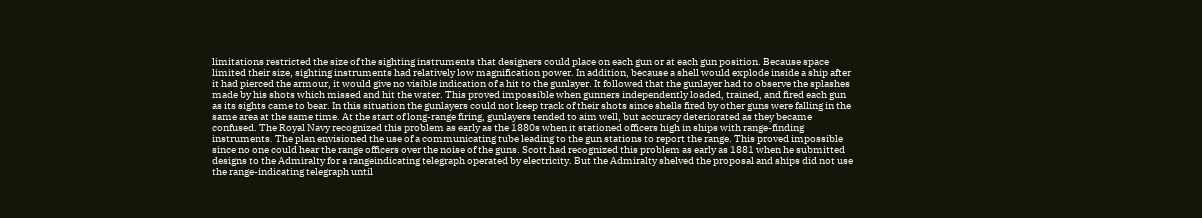limitations restricted the size of the sighting instruments that designers could place on each gun or at each gun position. Because space limited their size, sighting instruments had relatively low magnification power. In addition, because a shell would explode inside a ship after it had pierced the armour, it would give no visible indication of a hit to the gunlayer. It followed that the gunlayer had to observe the splashes made by his shots which missed and hit the water. This proved impossible when gunners independently loaded, trained, and fired each gun as its sights came to bear. In this situation the gunlayers could not keep track of their shots since shells fired by other guns were falling in the same area at the same time. At the start of long-range firing, gunlayers tended to aim well, but accuracy deteriorated as they became confused. The Royal Navy recognized this problem as early as the 1880s when it stationed officers high in ships with range-finding instruments. The plan envisioned the use of a communicating tube leading to the gun stations to report the range. This proved impossible since no one could hear the range officers over the noise of the guns. Scott had recognized this problem as early as 1881 when he submitted designs to the Admiralty for a rangeindicating telegraph operated by electricity. But the Admiralty shelved the proposal and ships did not use the range-indicating telegraph until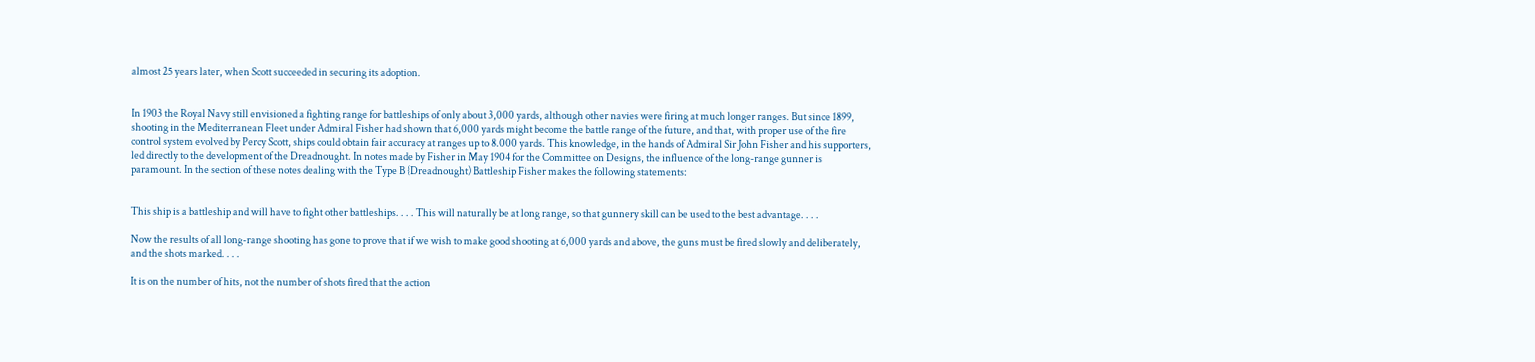almost 25 years later, when Scott succeeded in securing its adoption.


In 1903 the Royal Navy still envisioned a fighting range for battleships of only about 3,000 yards, although other navies were firing at much longer ranges. But since 1899, shooting in the Mediterranean Fleet under Admiral Fisher had shown that 6,000 yards might become the battle range of the future, and that, with proper use of the fire control system evolved by Percy Scott, ships could obtain fair accuracy at ranges up to 8.000 yards. This knowledge, in the hands of Admiral Sir John Fisher and his supporters, led directly to the development of the Dreadnought. In notes made by Fisher in May 1904 for the Committee on Designs, the influence of the long-range gunner is paramount. In the section of these notes dealing with the Type B {Dreadnought) Battleship Fisher makes the following statements:


This ship is a battleship and will have to fight other battleships. . . . This will naturally be at long range, so that gunnery skill can be used to the best advantage. . . .

Now the results of all long-range shooting has gone to prove that if we wish to make good shooting at 6,000 yards and above, the guns must be fired slowly and deliberately, and the shots marked. . . .

It is on the number of hits, not the number of shots fired that the action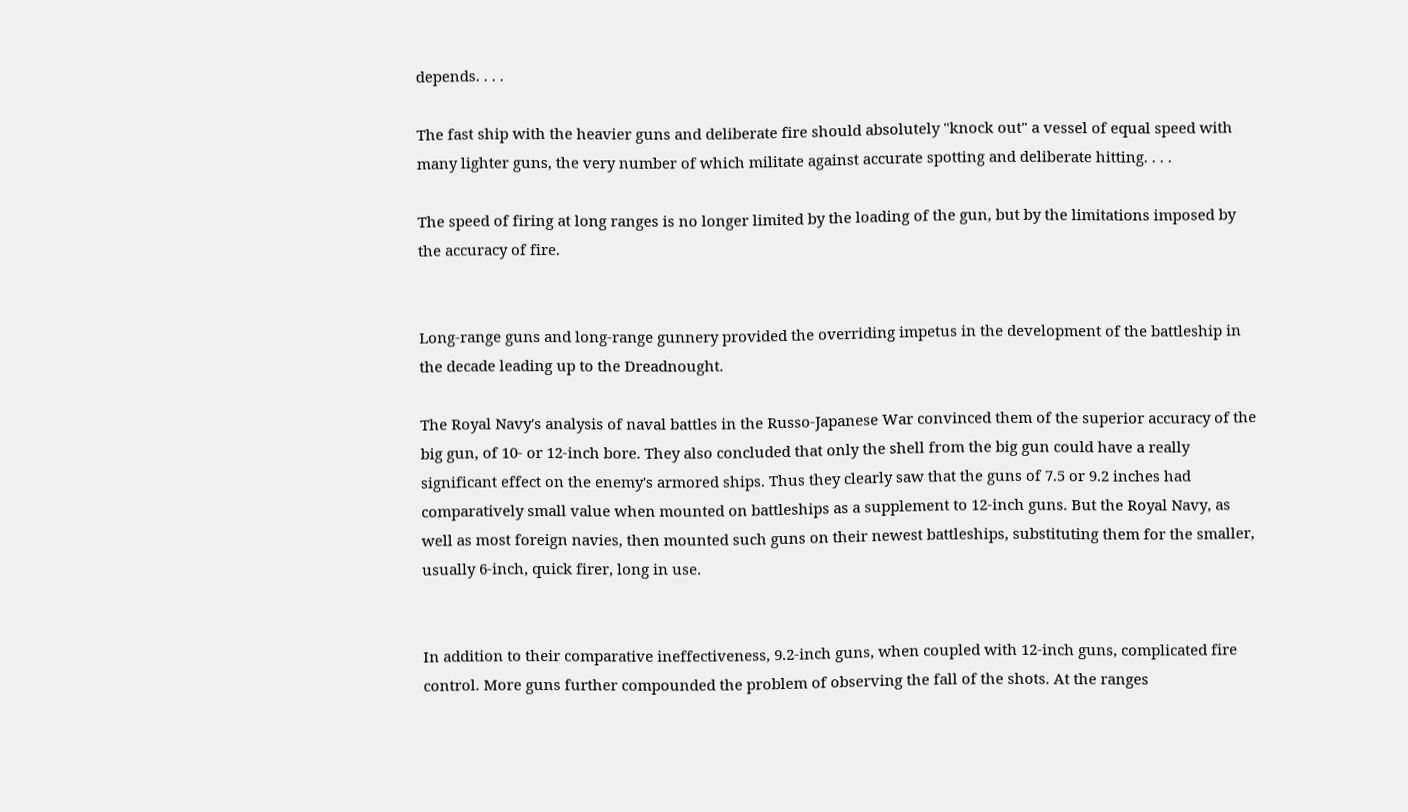depends. . . .

The fast ship with the heavier guns and deliberate fire should absolutely "knock out" a vessel of equal speed with many lighter guns, the very number of which militate against accurate spotting and deliberate hitting. . . .

The speed of firing at long ranges is no longer limited by the loading of the gun, but by the limitations imposed by the accuracy of fire.


Long-range guns and long-range gunnery provided the overriding impetus in the development of the battleship in the decade leading up to the Dreadnought.

The Royal Navy's analysis of naval battles in the Russo-Japanese War convinced them of the superior accuracy of the big gun, of 10- or 12-inch bore. They also concluded that only the shell from the big gun could have a really significant effect on the enemy's armored ships. Thus they clearly saw that the guns of 7.5 or 9.2 inches had comparatively small value when mounted on battleships as a supplement to 12-inch guns. But the Royal Navy, as well as most foreign navies, then mounted such guns on their newest battleships, substituting them for the smaller, usually 6-inch, quick firer, long in use.


In addition to their comparative ineffectiveness, 9.2-inch guns, when coupled with 12-inch guns, complicated fire control. More guns further compounded the problem of observing the fall of the shots. At the ranges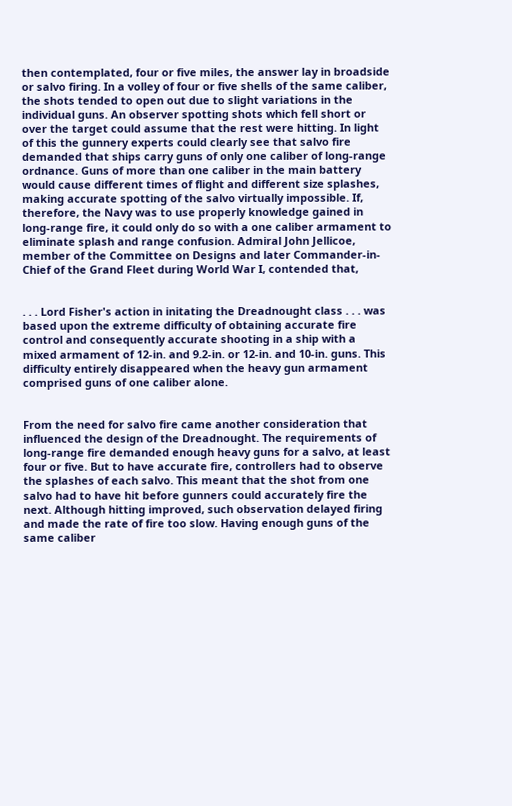then contemplated, four or five miles, the answer lay in broadside or salvo firing. In a volley of four or five shells of the same caliber, the shots tended to open out due to slight variations in the individual guns. An observer spotting shots which fell short or over the target could assume that the rest were hitting. In light of this the gunnery experts could clearly see that salvo fire demanded that ships carry guns of only one caliber of long-range ordnance. Guns of more than one caliber in the main battery would cause different times of flight and different size splashes, making accurate spotting of the salvo virtually impossible. If, therefore, the Navy was to use properly knowledge gained in long-range fire, it could only do so with a one caliber armament to eliminate splash and range confusion. Admiral John Jellicoe, member of the Committee on Designs and later Commander-in-Chief of the Grand Fleet during World War I, contended that,


. . . Lord Fisher's action in initating the Dreadnought class . . . was based upon the extreme difficulty of obtaining accurate fire control and consequently accurate shooting in a ship with a mixed armament of 12-in. and 9.2-in. or 12-in. and 10-in. guns. This difficulty entirely disappeared when the heavy gun armament comprised guns of one caliber alone.


From the need for salvo fire came another consideration that influenced the design of the Dreadnought. The requirements of long-range fire demanded enough heavy guns for a salvo, at least four or five. But to have accurate fire, controllers had to observe the splashes of each salvo. This meant that the shot from one salvo had to have hit before gunners could accurately fire the next. Although hitting improved, such observation delayed firing and made the rate of fire too slow. Having enough guns of the same caliber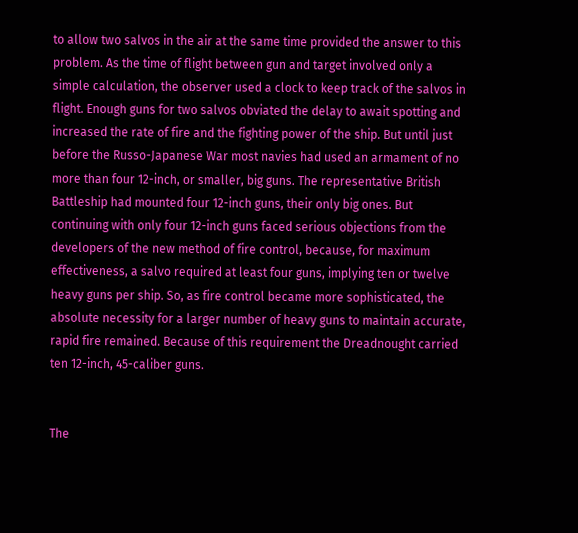to allow two salvos in the air at the same time provided the answer to this problem. As the time of flight between gun and target involved only a simple calculation, the observer used a clock to keep track of the salvos in flight. Enough guns for two salvos obviated the delay to await spotting and increased the rate of fire and the fighting power of the ship. But until just before the Russo-Japanese War most navies had used an armament of no more than four 12-inch, or smaller, big guns. The representative British Battleship had mounted four 12-inch guns, their only big ones. But continuing with only four 12-inch guns faced serious objections from the developers of the new method of fire control, because, for maximum effectiveness, a salvo required at least four guns, implying ten or twelve heavy guns per ship. So, as fire control became more sophisticated, the absolute necessity for a larger number of heavy guns to maintain accurate, rapid fire remained. Because of this requirement the Dreadnought carried ten 12-inch, 45-caliber guns.


The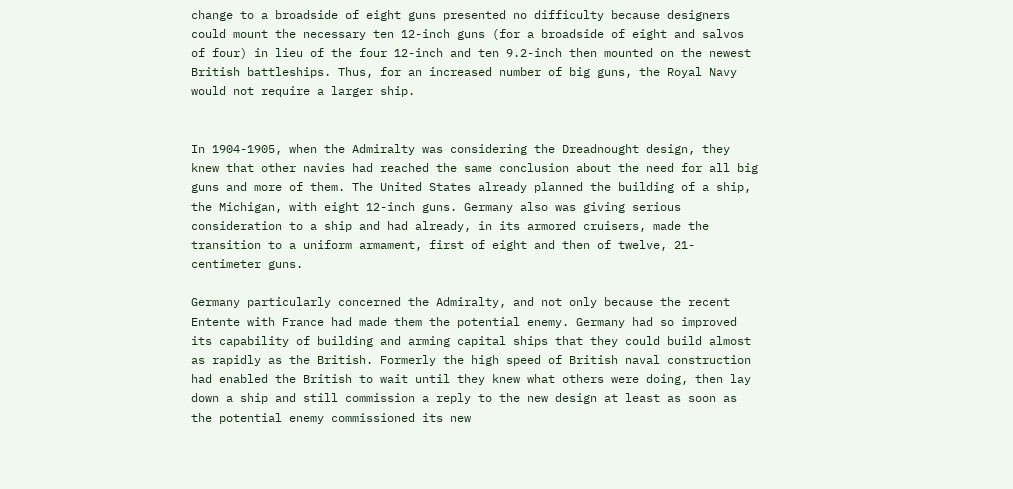change to a broadside of eight guns presented no difficulty because designers could mount the necessary ten 12-inch guns (for a broadside of eight and salvos of four) in lieu of the four 12-inch and ten 9.2-inch then mounted on the newest British battleships. Thus, for an increased number of big guns, the Royal Navy would not require a larger ship.


In 1904-1905, when the Admiralty was considering the Dreadnought design, they knew that other navies had reached the same conclusion about the need for all big guns and more of them. The United States already planned the building of a ship, the Michigan, with eight 12-inch guns. Germany also was giving serious consideration to a ship and had already, in its armored cruisers, made the transition to a uniform armament, first of eight and then of twelve, 21-centimeter guns.

Germany particularly concerned the Admiralty, and not only because the recent Entente with France had made them the potential enemy. Germany had so improved its capability of building and arming capital ships that they could build almost as rapidly as the British. Formerly the high speed of British naval construction had enabled the British to wait until they knew what others were doing, then lay down a ship and still commission a reply to the new design at least as soon as the potential enemy commissioned its new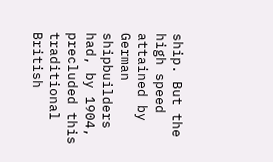ship. But the high speed attained by German shipbuilders had, by 1904, precluded this traditional British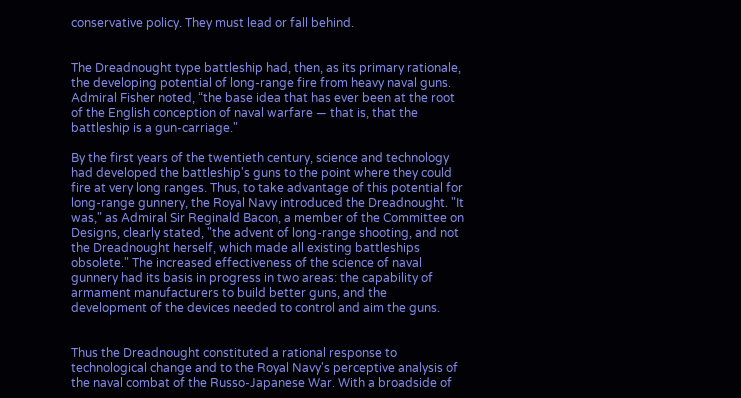conservative policy. They must lead or fall behind.


The Dreadnought type battleship had, then, as its primary rationale, the developing potential of long-range fire from heavy naval guns. Admiral Fisher noted, “the base idea that has ever been at the root of the English conception of naval warfare — that is, that the battleship is a gun-carriage."

By the first years of the twentieth century, science and technology had developed the battleship's guns to the point where they could fire at very long ranges. Thus, to take advantage of this potential for long-range gunnery, the Royal Navy introduced the Dreadnought. "It was," as Admiral Sir Reginald Bacon, a member of the Committee on Designs, clearly stated, "the advent of long-range shooting, and not the Dreadnought herself, which made all existing battleships obsolete." The increased effectiveness of the science of naval gunnery had its basis in progress in two areas: the capability of armament manufacturers to build better guns, and the development of the devices needed to control and aim the guns.


Thus the Dreadnought constituted a rational response to technological change and to the Royal Navy's perceptive analysis of the naval combat of the Russo-Japanese War. With a broadside of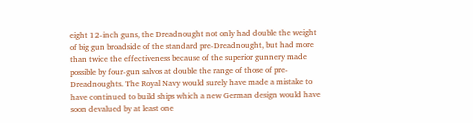eight 12-inch guns, the Dreadnought not only had double the weight of big gun broadside of the standard pre-Dreadnought, but had more than twice the effectiveness because of the superior gunnery made possible by four-gun salvos at double the range of those of pre-Dreadnoughts. The Royal Navy would surely have made a mistake to have continued to build ships which a new German design would have soon devalued by at least one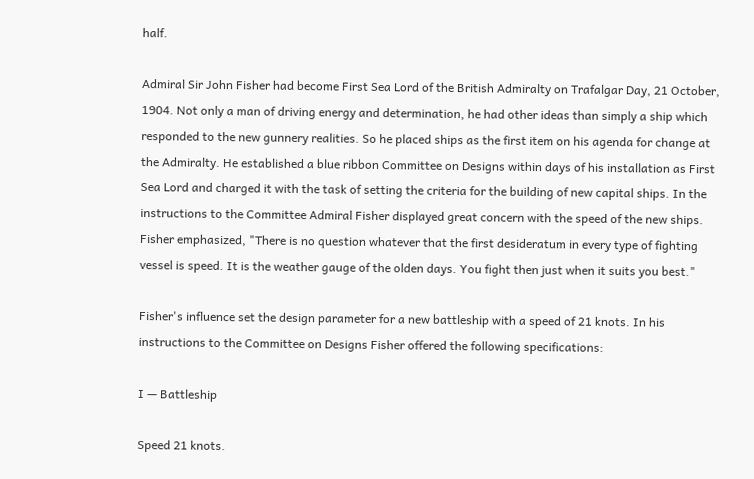half.

Admiral Sir John Fisher had become First Sea Lord of the British Admiralty on Trafalgar Day, 21 October, 1904. Not only a man of driving energy and determination, he had other ideas than simply a ship which responded to the new gunnery realities. So he placed ships as the first item on his agenda for change at the Admiralty. He established a blue ribbon Committee on Designs within days of his installation as First Sea Lord and charged it with the task of setting the criteria for the building of new capital ships. In the instructions to the Committee Admiral Fisher displayed great concern with the speed of the new ships. Fisher emphasized, "There is no question whatever that the first desideratum in every type of fighting vessel is speed. It is the weather gauge of the olden days. You fight then just when it suits you best."

Fisher's influence set the design parameter for a new battleship with a speed of 21 knots. In his instructions to the Committee on Designs Fisher offered the following specifications:

I — Battleship

Speed 21 knots.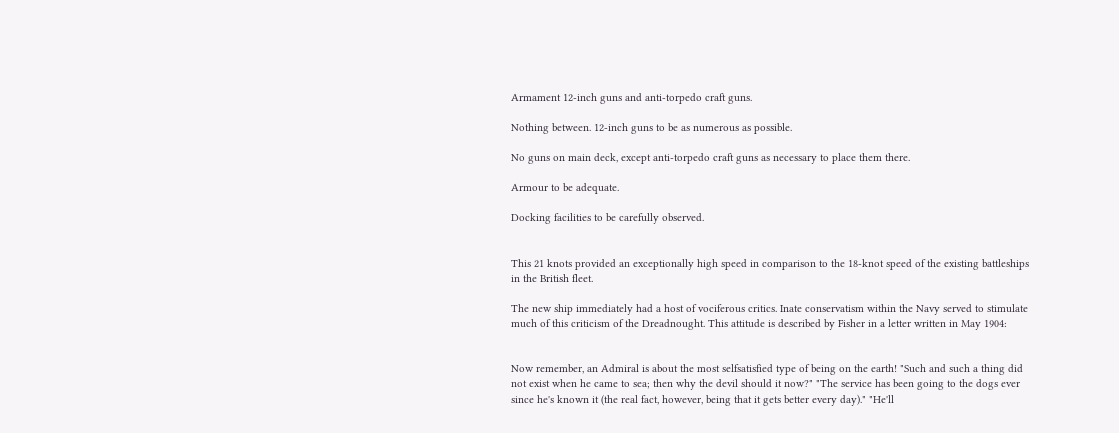Armament 12-inch guns and anti-torpedo craft guns.

Nothing between. 12-inch guns to be as numerous as possible.

No guns on main deck, except anti-torpedo craft guns as necessary to place them there.

Armour to be adequate.

Docking facilities to be carefully observed.


This 21 knots provided an exceptionally high speed in comparison to the 18-knot speed of the existing battleships in the British fleet.

The new ship immediately had a host of vociferous critics. Inate conservatism within the Navy served to stimulate much of this criticism of the Dreadnought. This attitude is described by Fisher in a letter written in May 1904:


Now remember, an Admiral is about the most selfsatisfied type of being on the earth! "Such and such a thing did not exist when he came to sea; then why the devil should it now?" "The service has been going to the dogs ever since he's known it (the real fact, however, being that it gets better every day)." "He'll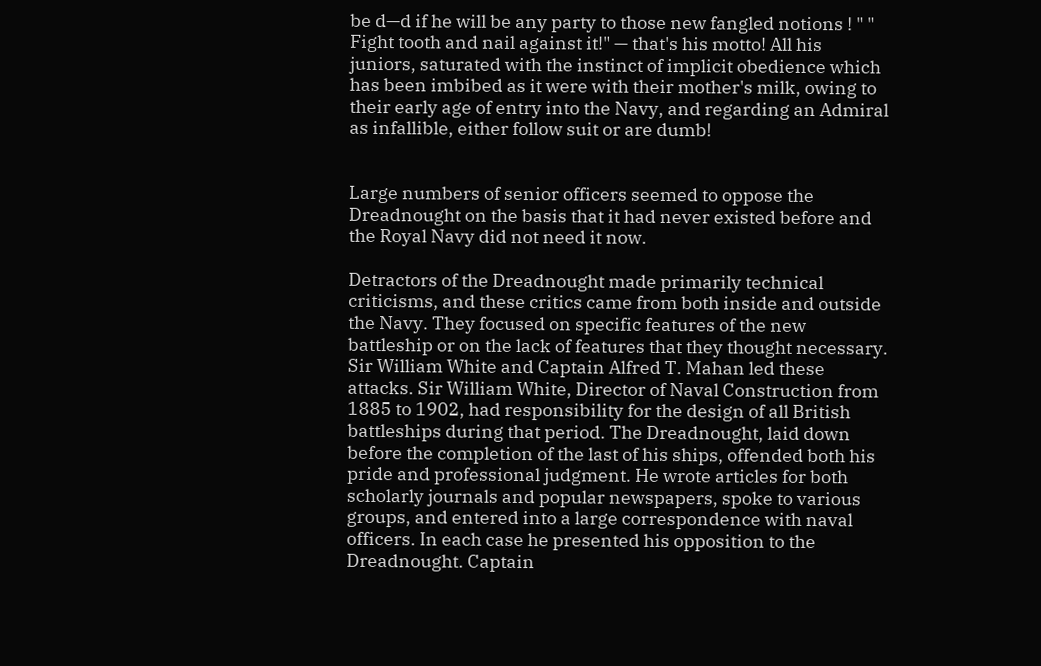be d—d if he will be any party to those new fangled notions ! " " Fight tooth and nail against it!" — that's his motto! All his juniors, saturated with the instinct of implicit obedience which has been imbibed as it were with their mother's milk, owing to their early age of entry into the Navy, and regarding an Admiral as infallible, either follow suit or are dumb!


Large numbers of senior officers seemed to oppose the Dreadnought on the basis that it had never existed before and the Royal Navy did not need it now.

Detractors of the Dreadnought made primarily technical criticisms, and these critics came from both inside and outside the Navy. They focused on specific features of the new battleship or on the lack of features that they thought necessary. Sir William White and Captain Alfred T. Mahan led these attacks. Sir William White, Director of Naval Construction from 1885 to 1902, had responsibility for the design of all British battleships during that period. The Dreadnought, laid down before the completion of the last of his ships, offended both his pride and professional judgment. He wrote articles for both scholarly journals and popular newspapers, spoke to various groups, and entered into a large correspondence with naval officers. In each case he presented his opposition to the Dreadnought. Captain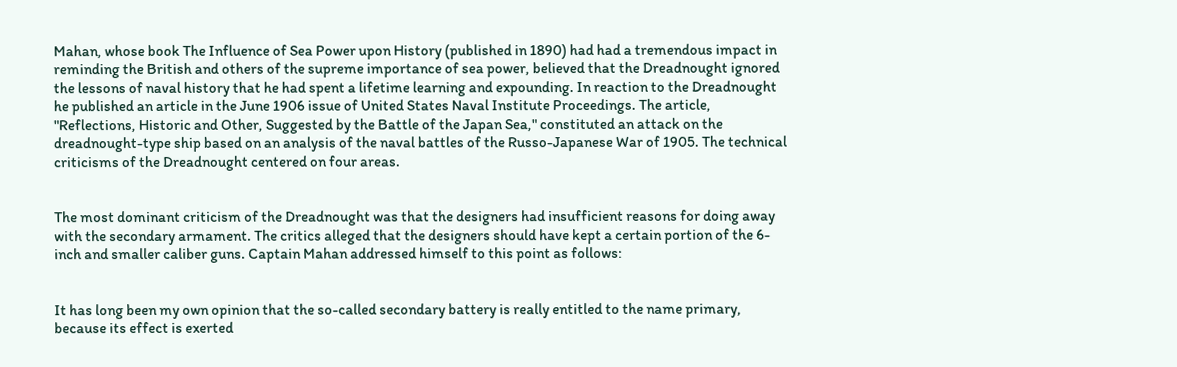Mahan, whose book The Influence of Sea Power upon History (published in 1890) had had a tremendous impact in reminding the British and others of the supreme importance of sea power, believed that the Dreadnought ignored the lessons of naval history that he had spent a lifetime learning and expounding. In reaction to the Dreadnought he published an article in the June 1906 issue of United States Naval Institute Proceedings. The article, "Reflections, Historic and Other, Suggested by the Battle of the Japan Sea," constituted an attack on the dreadnought-type ship based on an analysis of the naval battles of the Russo-Japanese War of 1905. The technical criticisms of the Dreadnought centered on four areas.


The most dominant criticism of the Dreadnought was that the designers had insufficient reasons for doing away with the secondary armament. The critics alleged that the designers should have kept a certain portion of the 6-inch and smaller caliber guns. Captain Mahan addressed himself to this point as follows:


It has long been my own opinion that the so-called secondary battery is really entitled to the name primary, because its effect is exerted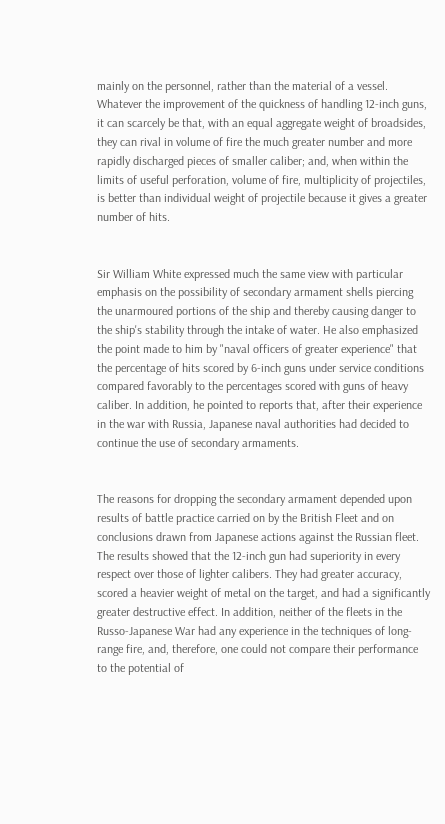mainly on the personnel, rather than the material of a vessel. Whatever the improvement of the quickness of handling 12-inch guns, it can scarcely be that, with an equal aggregate weight of broadsides, they can rival in volume of fire the much greater number and more rapidly discharged pieces of smaller caliber; and, when within the limits of useful perforation, volume of fire, multiplicity of projectiles, is better than individual weight of projectile because it gives a greater number of hits.


Sir William White expressed much the same view with particular emphasis on the possibility of secondary armament shells piercing the unarmoured portions of the ship and thereby causing danger to the ship's stability through the intake of water. He also emphasized the point made to him by "naval officers of greater experience" that the percentage of hits scored by 6-inch guns under service conditions compared favorably to the percentages scored with guns of heavy caliber. In addition, he pointed to reports that, after their experience in the war with Russia, Japanese naval authorities had decided to continue the use of secondary armaments.


The reasons for dropping the secondary armament depended upon results of battle practice carried on by the British Fleet and on conclusions drawn from Japanese actions against the Russian fleet. The results showed that the 12-inch gun had superiority in every respect over those of lighter calibers. They had greater accuracy, scored a heavier weight of metal on the target, and had a significantly greater destructive effect. In addition, neither of the fleets in the Russo-Japanese War had any experience in the techniques of long-range fire, and, therefore, one could not compare their performance to the potential of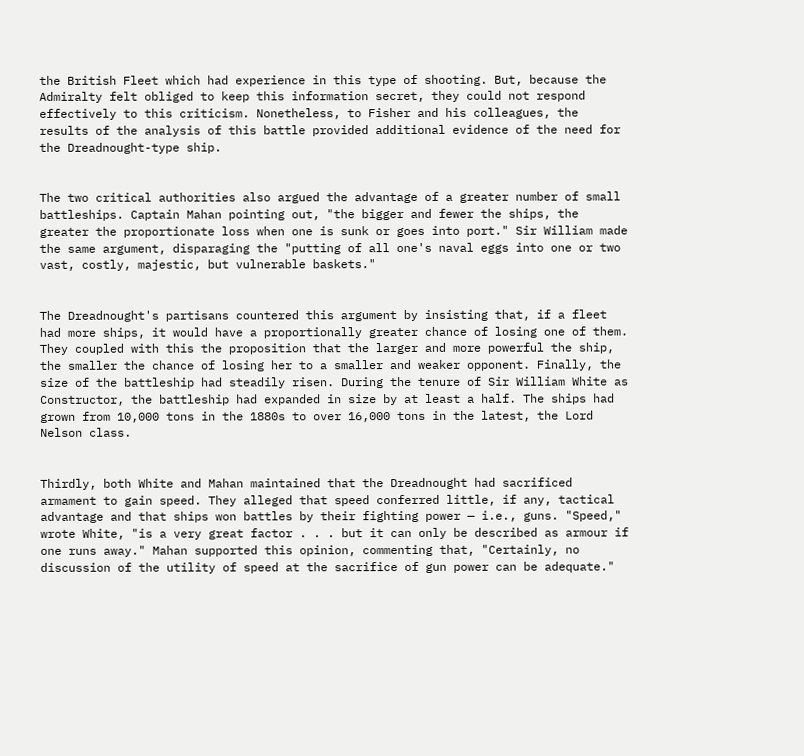the British Fleet which had experience in this type of shooting. But, because the Admiralty felt obliged to keep this information secret, they could not respond effectively to this criticism. Nonetheless, to Fisher and his colleagues, the results of the analysis of this battle provided additional evidence of the need for the Dreadnought-type ship.


The two critical authorities also argued the advantage of a greater number of small battleships. Captain Mahan pointing out, "the bigger and fewer the ships, the greater the proportionate loss when one is sunk or goes into port." Sir William made the same argument, disparaging the "putting of all one's naval eggs into one or two vast, costly, majestic, but vulnerable baskets."


The Dreadnought's partisans countered this argument by insisting that, if a fleet had more ships, it would have a proportionally greater chance of losing one of them. They coupled with this the proposition that the larger and more powerful the ship, the smaller the chance of losing her to a smaller and weaker opponent. Finally, the size of the battleship had steadily risen. During the tenure of Sir William White as Constructor, the battleship had expanded in size by at least a half. The ships had grown from 10,000 tons in the 1880s to over 16,000 tons in the latest, the Lord Nelson class.


Thirdly, both White and Mahan maintained that the Dreadnought had sacrificed armament to gain speed. They alleged that speed conferred little, if any, tactical advantage and that ships won battles by their fighting power — i.e., guns. "Speed," wrote White, "is a very great factor . . . but it can only be described as armour if one runs away." Mahan supported this opinion, commenting that, "Certainly, no discussion of the utility of speed at the sacrifice of gun power can be adequate."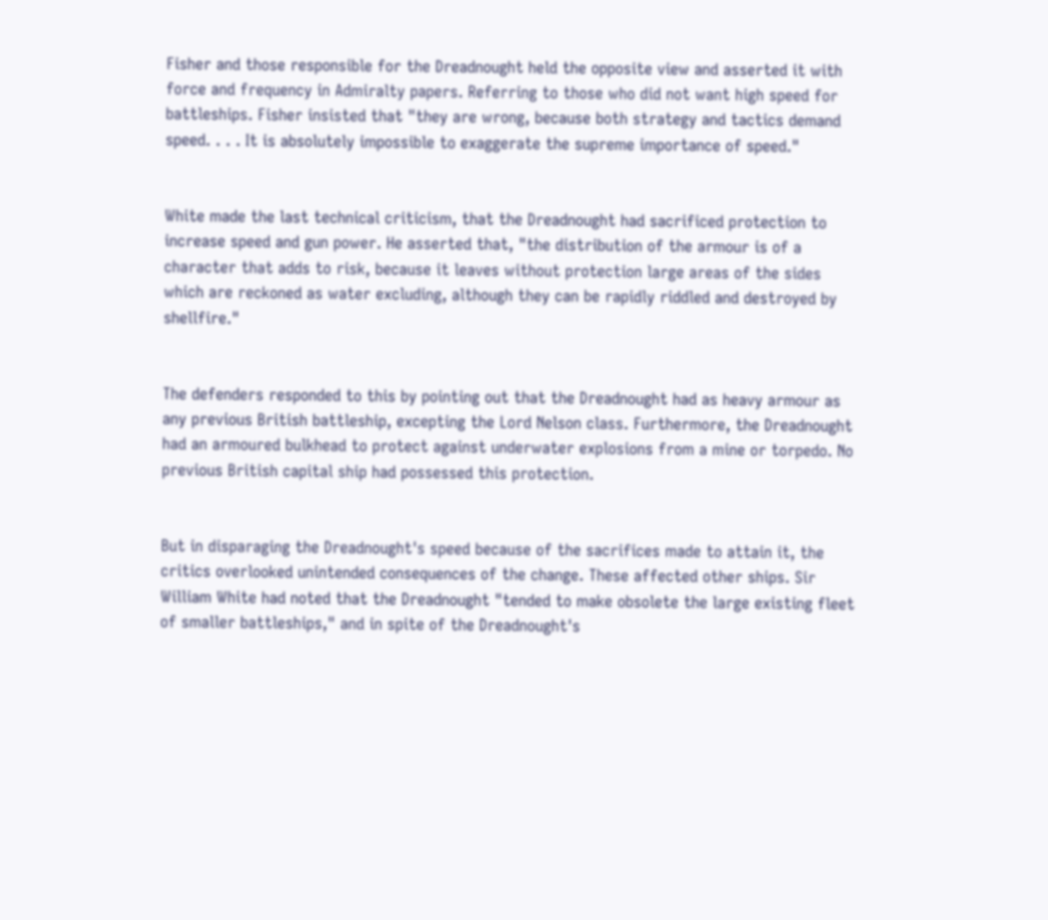Fisher and those responsible for the Dreadnought held the opposite view and asserted it with force and frequency in Admiralty papers. Referring to those who did not want high speed for battleships. Fisher insisted that "they are wrong, because both strategy and tactics demand speed. . . . It is absolutely impossible to exaggerate the supreme importance of speed."


White made the last technical criticism, that the Dreadnought had sacrificed protection to increase speed and gun power. He asserted that, "the distribution of the armour is of a character that adds to risk, because it leaves without protection large areas of the sides which are reckoned as water excluding, although they can be rapidly riddled and destroyed by shellfire."


The defenders responded to this by pointing out that the Dreadnought had as heavy armour as any previous British battleship, excepting the Lord Nelson class. Furthermore, the Dreadnought had an armoured bulkhead to protect against underwater explosions from a mine or torpedo. No previous British capital ship had possessed this protection.


But in disparaging the Dreadnought's speed because of the sacrifices made to attain it, the critics overlooked unintended consequences of the change. These affected other ships. Sir William White had noted that the Dreadnought "tended to make obsolete the large existing fleet of smaller battleships," and in spite of the Dreadnought's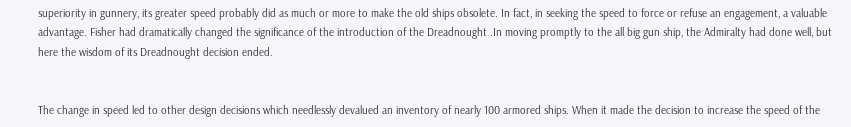superiority in gunnery, its greater speed probably did as much or more to make the old ships obsolete. In fact, in seeking the speed to force or refuse an engagement, a valuable advantage. Fisher had dramatically changed the significance of the introduction of the Dreadnought .In moving promptly to the all big gun ship, the Admiralty had done well, but here the wisdom of its Dreadnought decision ended.


The change in speed led to other design decisions which needlessly devalued an inventory of nearly 100 armored ships. When it made the decision to increase the speed of the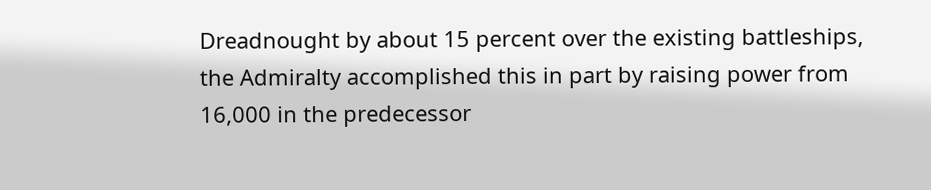Dreadnought by about 15 percent over the existing battleships, the Admiralty accomplished this in part by raising power from 16,000 in the predecessor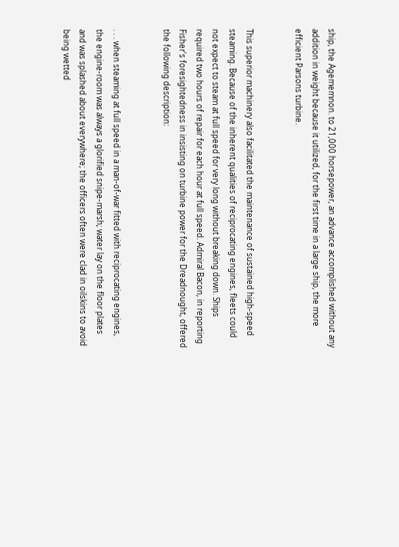ship, the Agememnon. to 21,000 horsepower, an advance accomplished without any addition in weight because it utilized, for the first time in a large ship, the more efficient Parsons turbine.


This superior machinery also facilitated the maintenance of sustained high-speed steaming. Because of the inherent qualities of reciprocating engines, fleets could not expect to steam at full speed for very long without breaking down. Ships required two hours of repair for each hour at full speed. Admiral Bacon, in reporting Fisher's foresightedness in insisting on turbine power for the Dreadnought, offered the following description:


. . . when steaming at full speed in a man-of-war fitted with reciprocating engines, the engine-room was always a glorified snipe-marsh; water lay on the floor plates and was splashed about everywhere; the officers often were clad in oilskins to avoid being wetted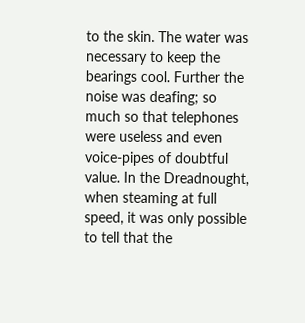to the skin. The water was necessary to keep the bearings cool. Further the noise was deafing; so much so that telephones were useless and even voice-pipes of doubtful value. In the Dreadnought, when steaming at full speed, it was only possible to tell that the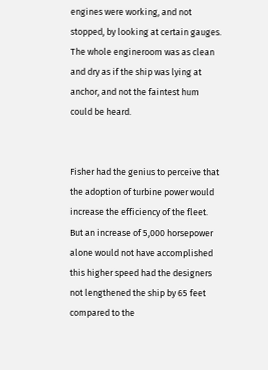engines were working, and not stopped, by looking at certain gauges. The whole engineroom was as clean and dry as if the ship was lying at anchor, and not the faintest hum could be heard.


Fisher had the genius to perceive that the adoption of turbine power would increase the efficiency of the fleet. But an increase of 5,000 horsepower alone would not have accomplished this higher speed had the designers not lengthened the ship by 65 feet compared to the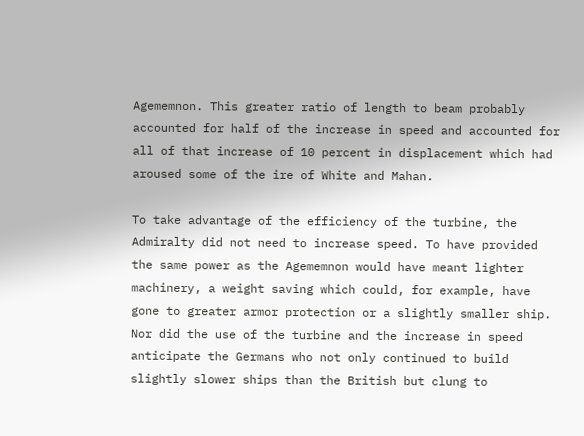Agememnon. This greater ratio of length to beam probably accounted for half of the increase in speed and accounted for all of that increase of 10 percent in displacement which had aroused some of the ire of White and Mahan.

To take advantage of the efficiency of the turbine, the Admiralty did not need to increase speed. To have provided the same power as the Agememnon would have meant lighter machinery, a weight saving which could, for example, have gone to greater armor protection or a slightly smaller ship. Nor did the use of the turbine and the increase in speed anticipate the Germans who not only continued to build slightly slower ships than the British but clung to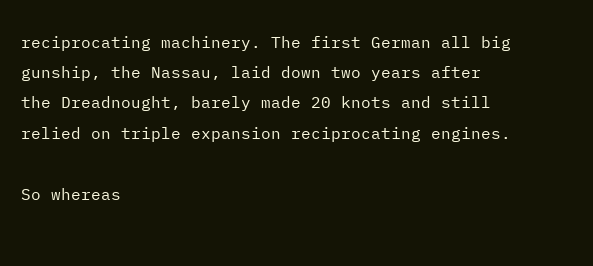reciprocating machinery. The first German all big gunship, the Nassau, laid down two years after the Dreadnought, barely made 20 knots and still relied on triple expansion reciprocating engines.

So whereas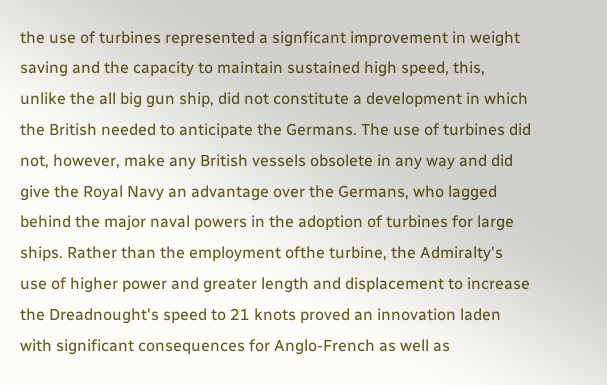the use of turbines represented a signficant improvement in weight saving and the capacity to maintain sustained high speed, this, unlike the all big gun ship, did not constitute a development in which the British needed to anticipate the Germans. The use of turbines did not, however, make any British vessels obsolete in any way and did give the Royal Navy an advantage over the Germans, who lagged behind the major naval powers in the adoption of turbines for large ships. Rather than the employment ofthe turbine, the Admiralty's use of higher power and greater length and displacement to increase the Dreadnought's speed to 21 knots proved an innovation laden with significant consequences for Anglo-French as well as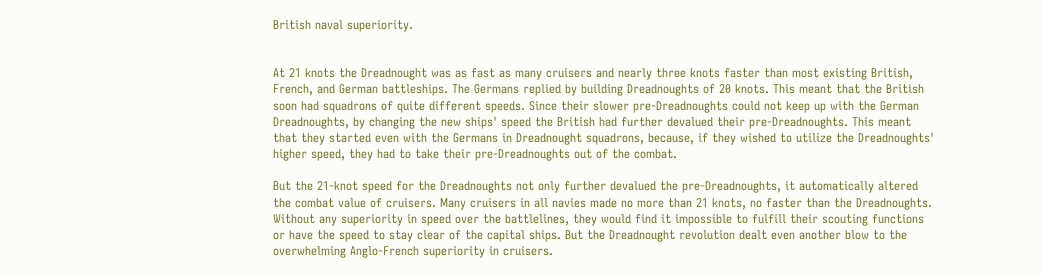British naval superiority.


At 21 knots the Dreadnought was as fast as many cruisers and nearly three knots faster than most existing British, French, and German battleships. The Germans replied by building Dreadnoughts of 20 knots. This meant that the British soon had squadrons of quite different speeds. Since their slower pre-Dreadnoughts could not keep up with the German Dreadnoughts, by changing the new ships' speed the British had further devalued their pre-Dreadnoughts. This meant that they started even with the Germans in Dreadnought squadrons, because, if they wished to utilize the Dreadnoughts' higher speed, they had to take their pre-Dreadnoughts out of the combat.

But the 21-knot speed for the Dreadnoughts not only further devalued the pre-Dreadnoughts, it automatically altered the combat value of cruisers. Many cruisers in all navies made no more than 21 knots, no faster than the Dreadnoughts. Without any superiority in speed over the battlelines, they would find it impossible to fulfill their scouting functions or have the speed to stay clear of the capital ships. But the Dreadnought revolution dealt even another blow to the overwhelming Anglo-French superiority in cruisers.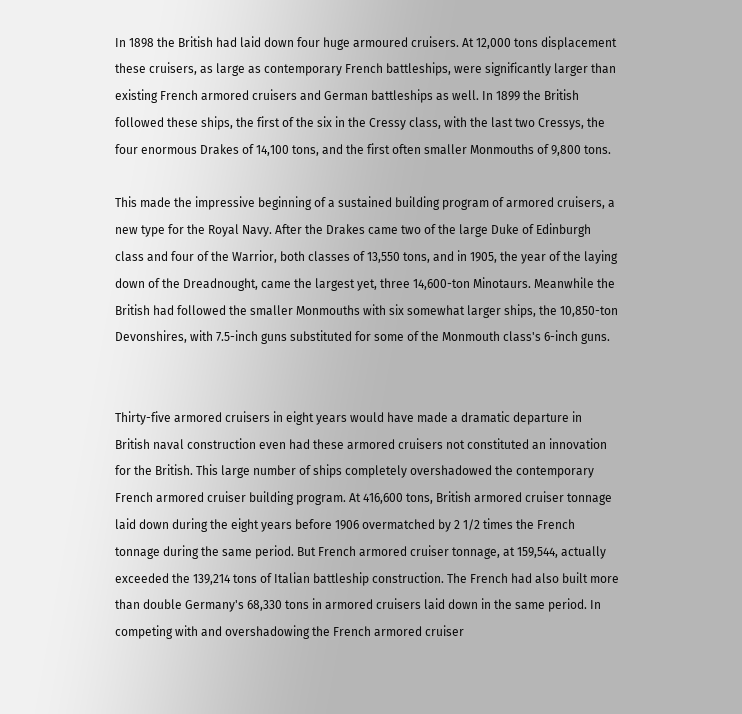In 1898 the British had laid down four huge armoured cruisers. At 12,000 tons displacement these cruisers, as large as contemporary French battleships, were significantly larger than existing French armored cruisers and German battleships as well. In 1899 the British followed these ships, the first of the six in the Cressy class, with the last two Cressys, the four enormous Drakes of 14,100 tons, and the first often smaller Monmouths of 9,800 tons.

This made the impressive beginning of a sustained building program of armored cruisers, a new type for the Royal Navy. After the Drakes came two of the large Duke of Edinburgh class and four of the Warrior, both classes of 13,550 tons, and in 1905, the year of the laying down of the Dreadnought, came the largest yet, three 14,600-ton Minotaurs. Meanwhile the British had followed the smaller Monmouths with six somewhat larger ships, the 10,850-ton Devonshires, with 7.5-inch guns substituted for some of the Monmouth class's 6-inch guns.


Thirty-five armored cruisers in eight years would have made a dramatic departure in British naval construction even had these armored cruisers not constituted an innovation for the British. This large number of ships completely overshadowed the contemporary French armored cruiser building program. At 416,600 tons, British armored cruiser tonnage laid down during the eight years before 1906 overmatched by 2 1/2 times the French tonnage during the same period. But French armored cruiser tonnage, at 159,544, actually exceeded the 139,214 tons of Italian battleship construction. The French had also built more than double Germany's 68,330 tons in armored cruisers laid down in the same period. In competing with and overshadowing the French armored cruiser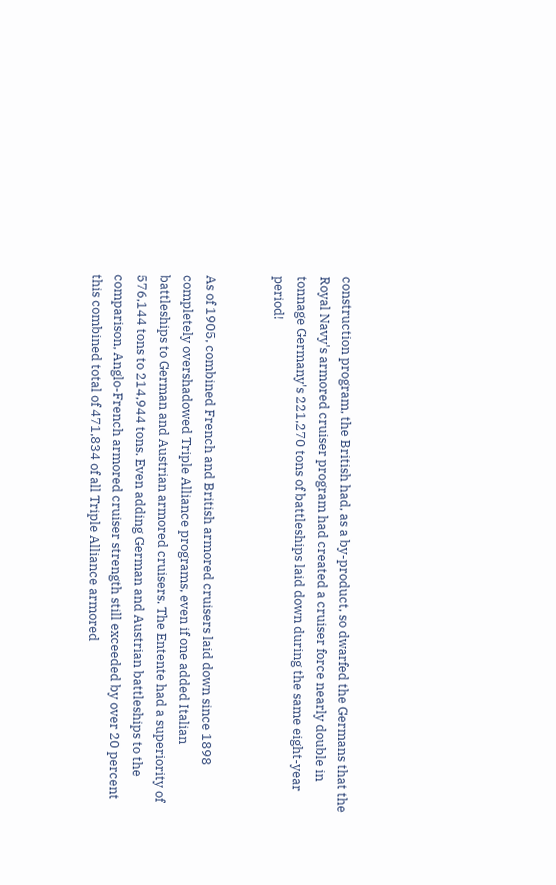construction program, the British had, as a by-product, so dwarfed the Germans that the Royal Navy's armored cruiser program had created a cruiser force nearly double in tonnage Germany's 221,270 tons of battleships laid down during the same eight-year period!


As of 1905, combined French and British armored cruisers laid down since 1898 completely overshadowed Triple Alliance programs, even if one added Italian battleships to German and Austrian armored cruisers. The Entente had a superiority of 576,144 tons to 214,944 tons. Even adding German and Austrian battleships to the comparison, Anglo-French armored cruiser strength still exceeded by over 20 percent this combined total of 471,834 of all Triple Alliance armored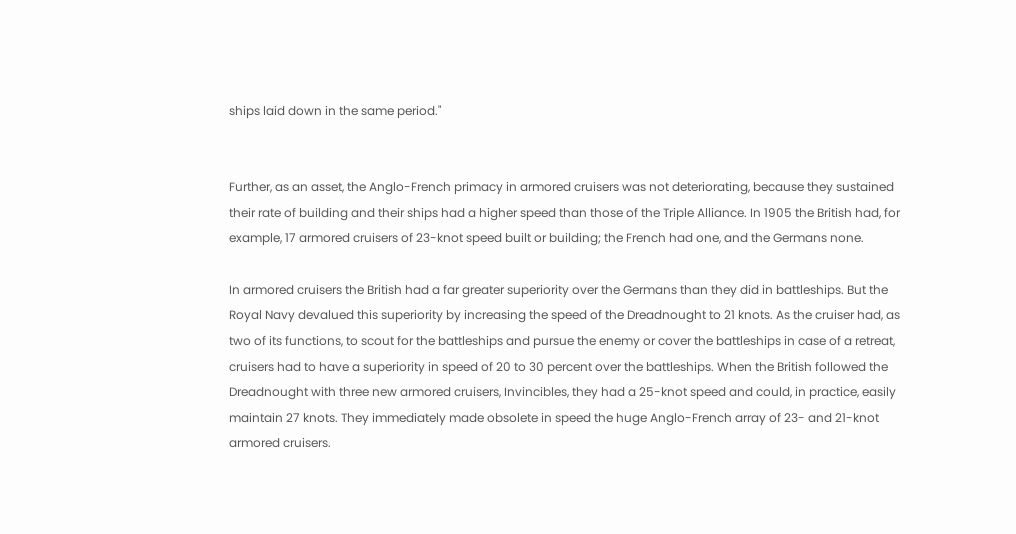ships laid down in the same period."


Further, as an asset, the Anglo-French primacy in armored cruisers was not deteriorating, because they sustained their rate of building and their ships had a higher speed than those of the Triple Alliance. In 1905 the British had, for example, 17 armored cruisers of 23-knot speed built or building; the French had one, and the Germans none.

In armored cruisers the British had a far greater superiority over the Germans than they did in battleships. But the Royal Navy devalued this superiority by increasing the speed of the Dreadnought to 21 knots. As the cruiser had, as two of its functions, to scout for the battleships and pursue the enemy or cover the battleships in case of a retreat, cruisers had to have a superiority in speed of 20 to 30 percent over the battleships. When the British followed the Dreadnought with three new armored cruisers, Invincibles, they had a 25-knot speed and could, in practice, easily maintain 27 knots. They immediately made obsolete in speed the huge Anglo-French array of 23- and 21-knot armored cruisers.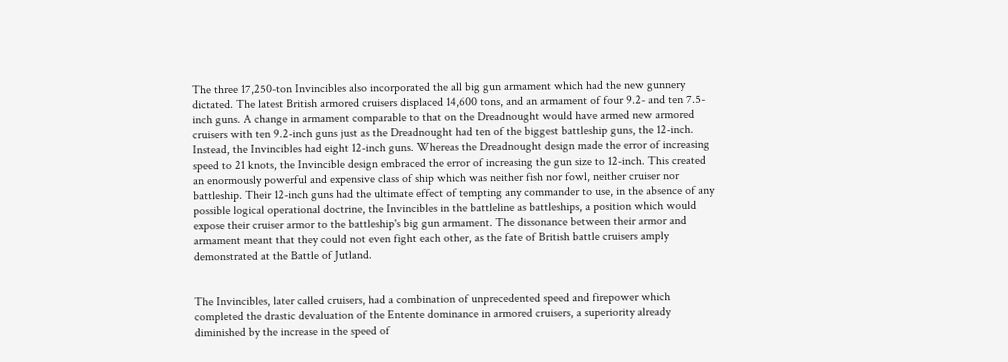The three 17,250-ton Invincibles also incorporated the all big gun armament which had the new gunnery dictated. The latest British armored cruisers displaced 14,600 tons, and an armament of four 9.2- and ten 7.5-inch guns. A change in armament comparable to that on the Dreadnought would have armed new armored cruisers with ten 9.2-inch guns just as the Dreadnought had ten of the biggest battleship guns, the 12-inch. Instead, the Invincibles had eight 12-inch guns. Whereas the Dreadnought design made the error of increasing speed to 21 knots, the Invincible design embraced the error of increasing the gun size to 12-inch. This created an enormously powerful and expensive class of ship which was neither fish nor fowl, neither cruiser nor battleship. Their 12-inch guns had the ultimate effect of tempting any commander to use, in the absence of any possible logical operational doctrine, the Invincibles in the battleline as battleships, a position which would expose their cruiser armor to the battleship's big gun armament. The dissonance between their armor and armament meant that they could not even fight each other, as the fate of British battle cruisers amply demonstrated at the Battle of Jutland.


The Invincibles, later called cruisers, had a combination of unprecedented speed and firepower which completed the drastic devaluation of the Entente dominance in armored cruisers, a superiority already diminished by the increase in the speed of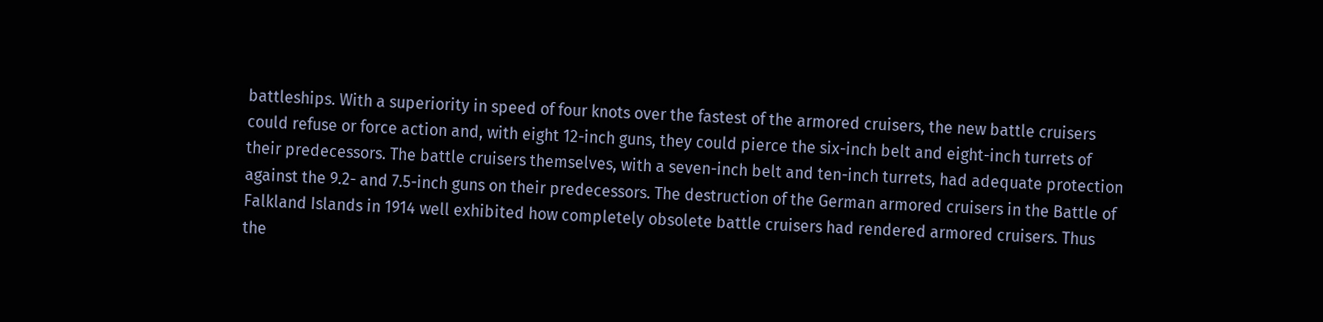battleships. With a superiority in speed of four knots over the fastest of the armored cruisers, the new battle cruisers could refuse or force action and, with eight 12-inch guns, they could pierce the six-inch belt and eight-inch turrets of their predecessors. The battle cruisers themselves, with a seven-inch belt and ten-inch turrets, had adequate protection against the 9.2- and 7.5-inch guns on their predecessors. The destruction of the German armored cruisers in the Battle of Falkland Islands in 1914 well exhibited how completely obsolete battle cruisers had rendered armored cruisers. Thus the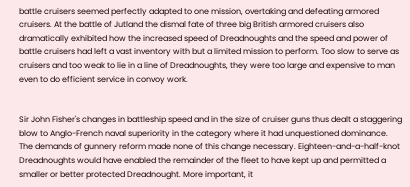battle cruisers seemed perfectly adapted to one mission, overtaking and defeating armored cruisers. At the battle of Jutland the dismal fate of three big British armored cruisers also dramatically exhibited how the increased speed of Dreadnoughts and the speed and power of battle cruisers had left a vast inventory with but a limited mission to perform. Too slow to serve as cruisers and too weak to lie in a line of Dreadnoughts, they were too large and expensive to man even to do efficient service in convoy work.


Sir John Fisher's changes in battleship speed and in the size of cruiser guns thus dealt a staggering blow to Anglo-French naval superiority in the category where it had unquestioned dominance. The demands of gunnery reform made none of this change necessary. Eighteen-and-a-half-knot Dreadnoughts would have enabled the remainder of the fleet to have kept up and permitted a smaller or better protected Dreadnought. More important, it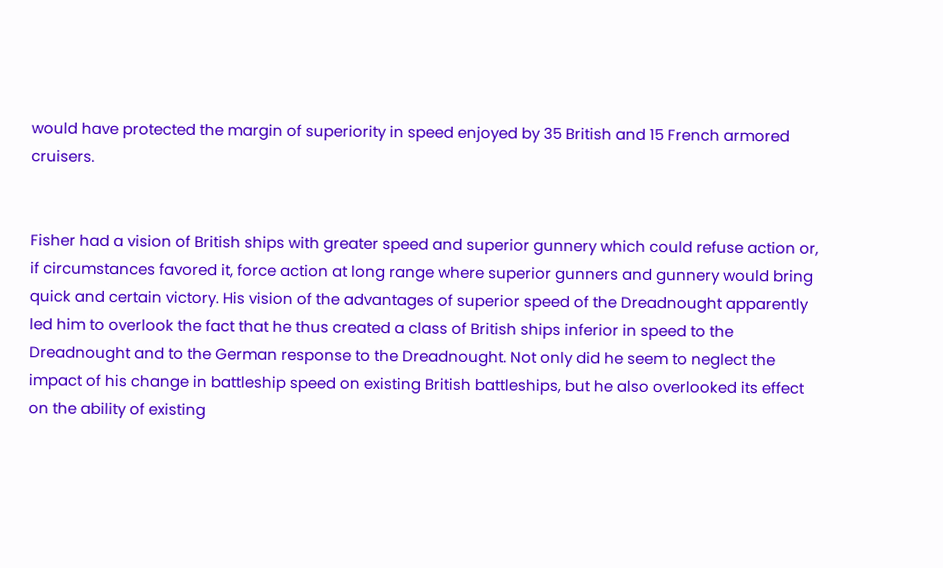would have protected the margin of superiority in speed enjoyed by 35 British and 15 French armored cruisers.


Fisher had a vision of British ships with greater speed and superior gunnery which could refuse action or, if circumstances favored it, force action at long range where superior gunners and gunnery would bring quick and certain victory. His vision of the advantages of superior speed of the Dreadnought apparently led him to overlook the fact that he thus created a class of British ships inferior in speed to the Dreadnought and to the German response to the Dreadnought. Not only did he seem to neglect the impact of his change in battleship speed on existing British battleships, but he also overlooked its effect on the ability of existing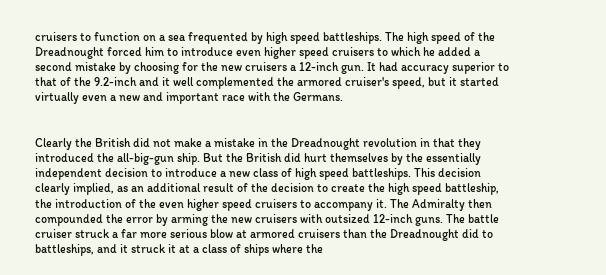cruisers to function on a sea frequented by high speed battleships. The high speed of the Dreadnought forced him to introduce even higher speed cruisers to which he added a second mistake by choosing for the new cruisers a 12-inch gun. It had accuracy superior to that of the 9.2-inch and it well complemented the armored cruiser's speed, but it started virtually even a new and important race with the Germans.


Clearly the British did not make a mistake in the Dreadnought revolution in that they introduced the all-big-gun ship. But the British did hurt themselves by the essentially independent decision to introduce a new class of high speed battleships. This decision clearly implied, as an additional result of the decision to create the high speed battleship, the introduction of the even higher speed cruisers to accompany it. The Admiralty then compounded the error by arming the new cruisers with outsized 12-inch guns. The battle cruiser struck a far more serious blow at armored cruisers than the Dreadnought did to battleships, and it struck it at a class of ships where the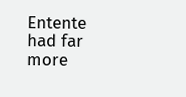Entente had far more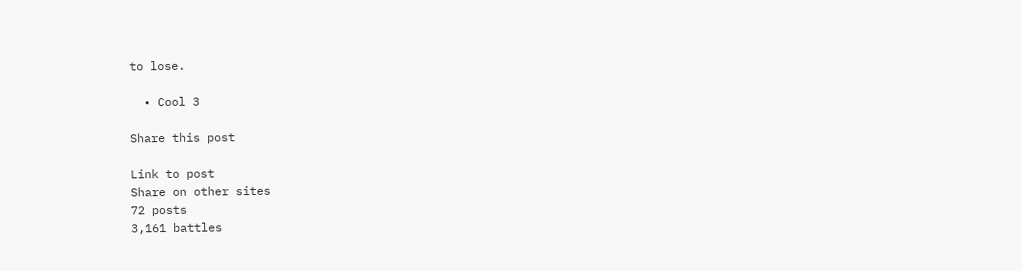to lose.

  • Cool 3

Share this post

Link to post
Share on other sites
72 posts
3,161 battles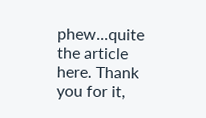phew...quite the article here. Thank you for it,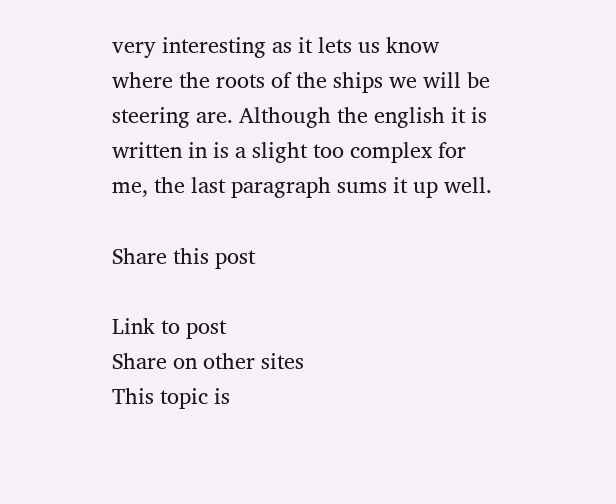very interesting as it lets us know where the roots of the ships we will be steering are. Although the english it is written in is a slight too complex for me, the last paragraph sums it up well.

Share this post

Link to post
Share on other sites
This topic is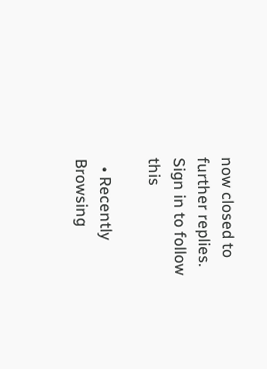now closed to further replies.
Sign in to follow this

  • Recently Browsing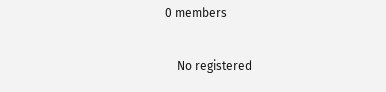0 members

    No registered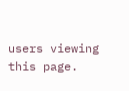users viewing this page.